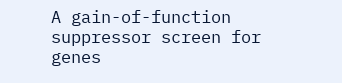A gain-of-function suppressor screen for genes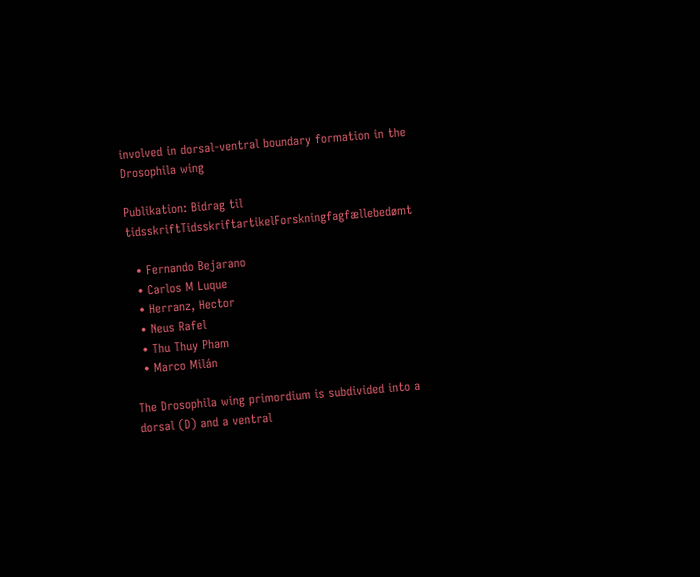involved in dorsal-ventral boundary formation in the Drosophila wing

Publikation: Bidrag til tidsskriftTidsskriftartikelForskningfagfællebedømt

  • Fernando Bejarano
  • Carlos M Luque
  • Herranz, Hector
  • Neus Rafel
  • Thu Thuy Pham
  • Marco Milán

The Drosophila wing primordium is subdivided into a dorsal (D) and a ventral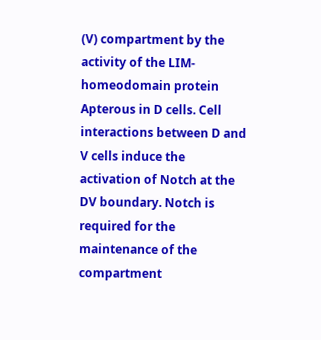(V) compartment by the activity of the LIM-homeodomain protein Apterous in D cells. Cell interactions between D and V cells induce the activation of Notch at the DV boundary. Notch is required for the maintenance of the compartment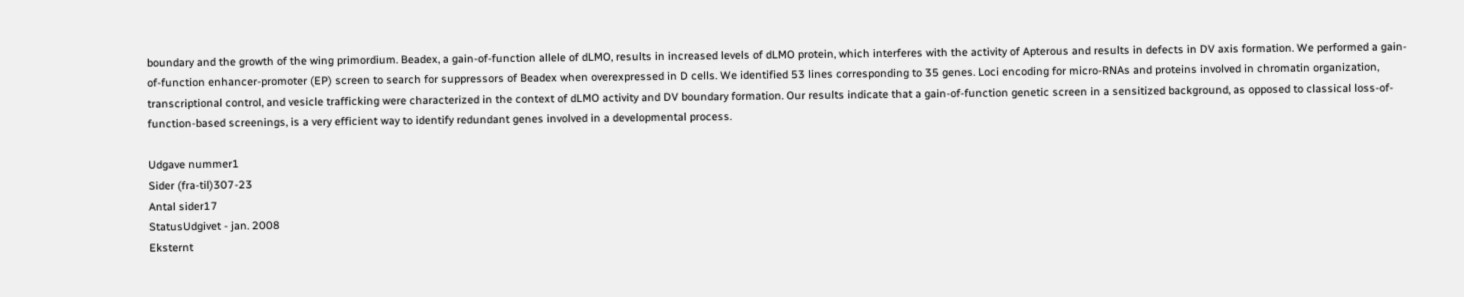boundary and the growth of the wing primordium. Beadex, a gain-of-function allele of dLMO, results in increased levels of dLMO protein, which interferes with the activity of Apterous and results in defects in DV axis formation. We performed a gain-of-function enhancer-promoter (EP) screen to search for suppressors of Beadex when overexpressed in D cells. We identified 53 lines corresponding to 35 genes. Loci encoding for micro-RNAs and proteins involved in chromatin organization, transcriptional control, and vesicle trafficking were characterized in the context of dLMO activity and DV boundary formation. Our results indicate that a gain-of-function genetic screen in a sensitized background, as opposed to classical loss-of-function-based screenings, is a very efficient way to identify redundant genes involved in a developmental process.

Udgave nummer1
Sider (fra-til)307-23
Antal sider17
StatusUdgivet - jan. 2008
Eksternt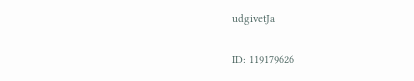udgivetJa

ID: 119179626